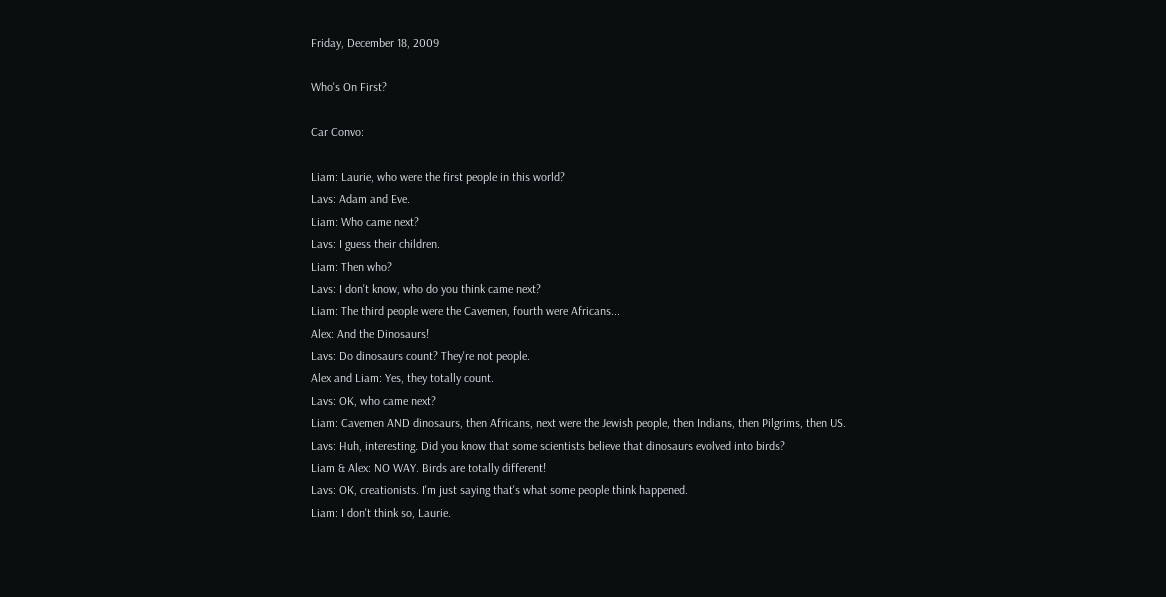Friday, December 18, 2009

Who's On First?

Car Convo:

Liam: Laurie, who were the first people in this world?
Lavs: Adam and Eve.
Liam: Who came next?
Lavs: I guess their children.
Liam: Then who?
Lavs: I don't know, who do you think came next?
Liam: The third people were the Cavemen, fourth were Africans...
Alex: And the Dinosaurs!
Lavs: Do dinosaurs count? They're not people.
Alex and Liam: Yes, they totally count.
Lavs: OK, who came next?
Liam: Cavemen AND dinosaurs, then Africans, next were the Jewish people, then Indians, then Pilgrims, then US.
Lavs: Huh, interesting. Did you know that some scientists believe that dinosaurs evolved into birds?
Liam & Alex: NO WAY. Birds are totally different!
Lavs: OK, creationists. I'm just saying that's what some people think happened.
Liam: I don't think so, Laurie.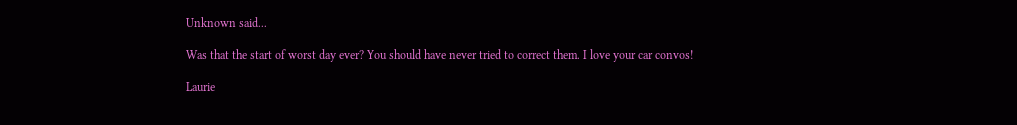Unknown said...

Was that the start of worst day ever? You should have never tried to correct them. I love your car convos!

Laurie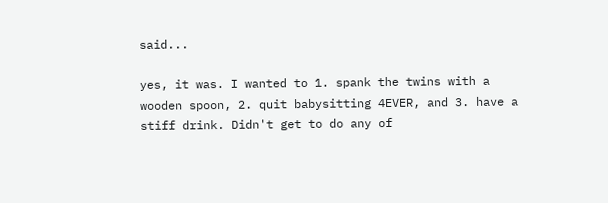said...

yes, it was. I wanted to 1. spank the twins with a wooden spoon, 2. quit babysitting 4EVER, and 3. have a stiff drink. Didn't get to do any of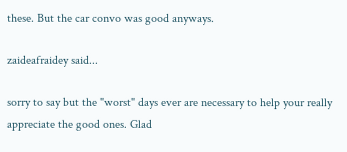these. But the car convo was good anyways.

zaideafraidey said...

sorry to say but the "worst" days ever are necessary to help your really appreciate the good ones. Glad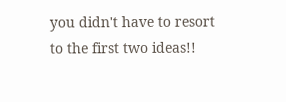you didn't have to resort to the first two ideas!!